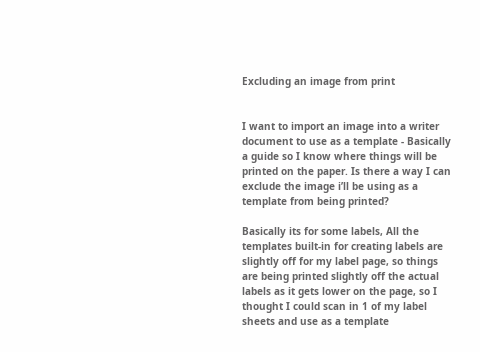Excluding an image from print


I want to import an image into a writer document to use as a template - Basically a guide so I know where things will be printed on the paper. Is there a way I can exclude the image i’ll be using as a template from being printed?

Basically its for some labels, All the templates built-in for creating labels are slightly off for my label page, so things are being printed slightly off the actual labels as it gets lower on the page, so I thought I could scan in 1 of my label sheets and use as a template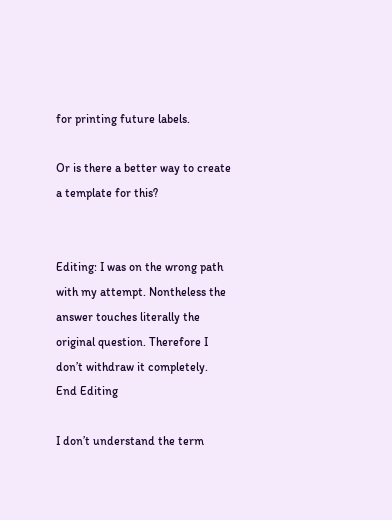for printing future labels.

Or is there a better way to create a template for this?


Editing: I was on the wrong path with my attempt. Nontheless the answer touches literally the original question. Therefore I don’t withdraw it completely. End Editing

I don’t understand the term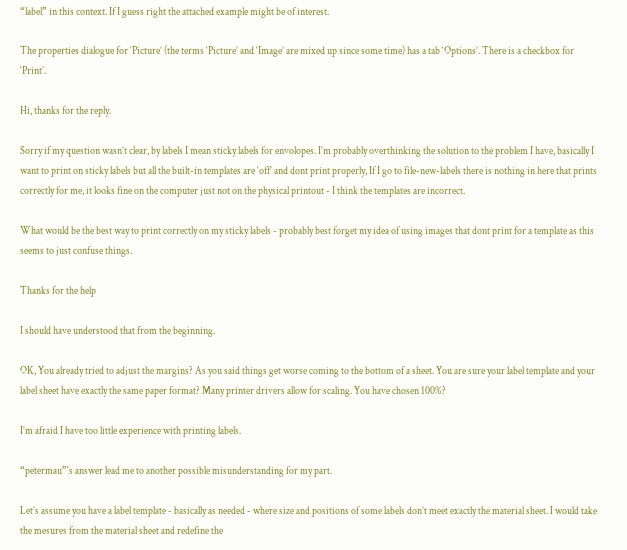“label” in this context. If I guess right the attached example might be of interest.

The properties dialogue for ‘Picture’ (the terms ‘Picture’ and ‘Image’ are mixed up since some time) has a tab ‘Options’. There is a checkbox for ‘Print’.

Hi, thanks for the reply.

Sorry if my question wasn’t clear, by labels I mean sticky labels for envolopes. I’m probably overthinking the solution to the problem I have, basically I want to print on sticky labels but all the built-in templates are ‘off’ and dont print properly, If I go to file-new-labels there is nothing in here that prints correctly for me, it looks fine on the computer just not on the physical printout - I think the templates are incorrect.

What would be the best way to print correctly on my sticky labels - probably best forget my idea of using images that dont print for a template as this seems to just confuse things.

Thanks for the help

I should have understood that from the beginning.

OK, You already tried to adjust the margins? As you said things get worse coming to the bottom of a sheet. You are sure your label template and your label sheet have exactly the same paper format? Many printer drivers allow for scaling. You have chosen 100%?

I’m afraid I have too little experience with printing labels.

“petermau”'s answer lead me to another possible misunderstanding for my part.

Let’s assume you have a label template - basically as needed - where size and positions of some labels don’t meet exactly the material sheet. I would take the mesures from the material sheet and redefine the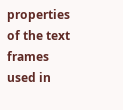properties of the text frames used in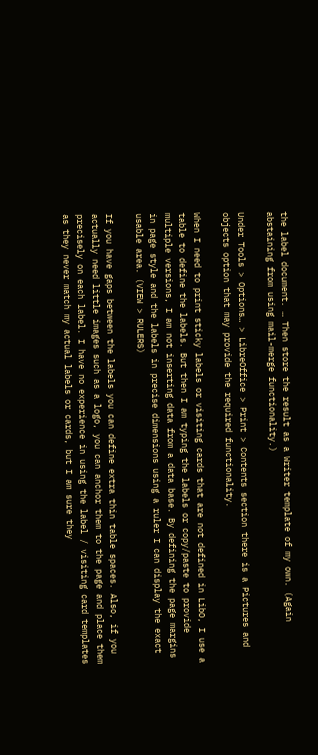the label document. … Then store the result as a Writer template of my own. (Again abstaining from using mail-merge functionality.)

Under Tools > Options… > LibreOffice > Print > Contents section there is a Pictures and objects option that may provide the required functionality.

When I need to print sticky labels or visiting cards that are not defined in LibO, I use a table to define the labels. But then I am typing the labels or copy/paste to provide multiple versions, I am not inserting data from a data base. By defining the page margins in page style and the labels in precise dimensions using a ruler I can display the exact usable area. (VIEW > RULERS)

If you have gaps between the labels you can define extra thin table spaces. Also, if you actually need little images such as a logo, you can anchor them to the page and place them precisely on each label. I have no experience in using the label / visiting card templates as they never match my actual labels or cards, but I am sure they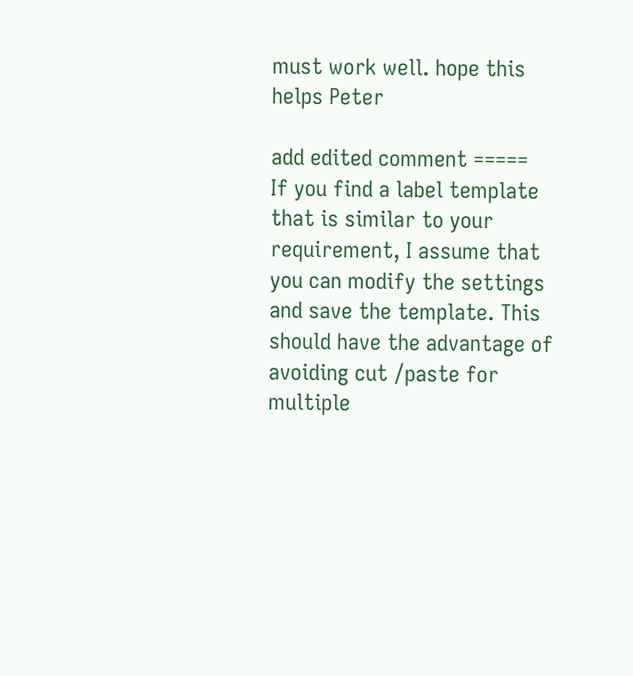must work well. hope this helps Peter

add edited comment =====
If you find a label template that is similar to your requirement, I assume that you can modify the settings and save the template. This should have the advantage of avoiding cut /paste for multiple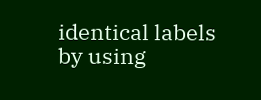identical labels by using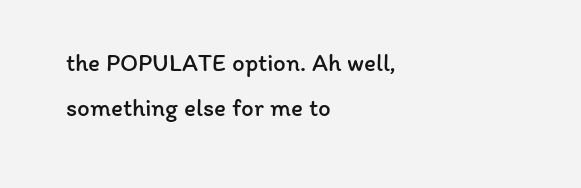the POPULATE option. Ah well, something else for me to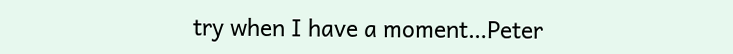try when I have a moment…Peter